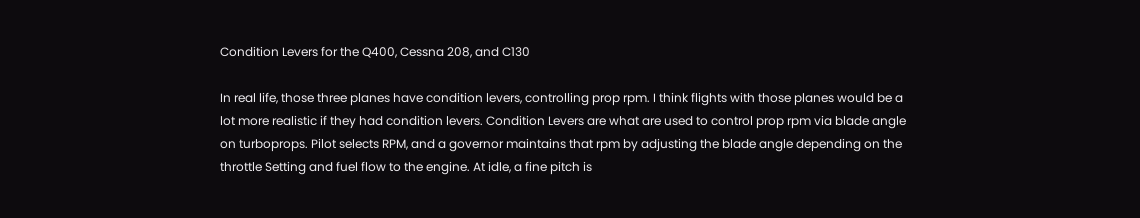Condition Levers for the Q400, Cessna 208, and C130

In real life, those three planes have condition levers, controlling prop rpm. I think flights with those planes would be a lot more realistic if they had condition levers. Condition Levers are what are used to control prop rpm via blade angle on turboprops. Pilot selects RPM, and a governor maintains that rpm by adjusting the blade angle depending on the throttle Setting and fuel flow to the engine. At idle, a fine pitch is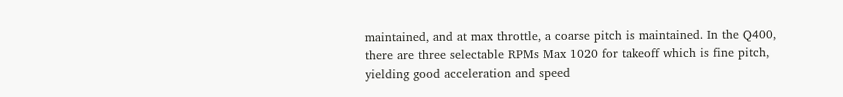maintained, and at max throttle, a coarse pitch is maintained. In the Q400, there are three selectable RPMs Max 1020 for takeoff which is fine pitch, yielding good acceleration and speed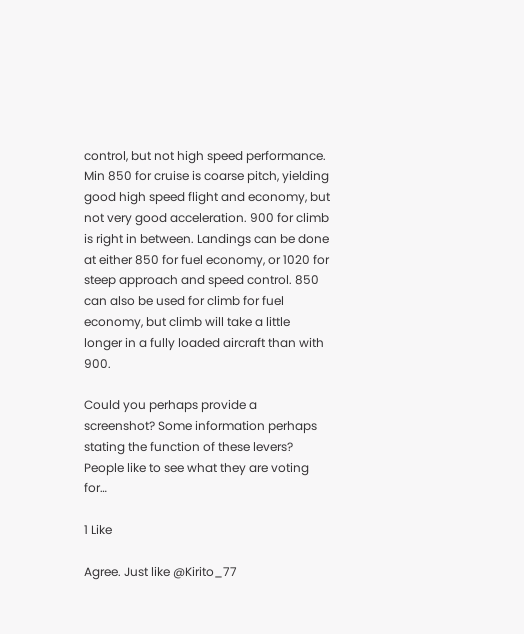control, but not high speed performance. Min 850 for cruise is coarse pitch, yielding good high speed flight and economy, but not very good acceleration. 900 for climb is right in between. Landings can be done at either 850 for fuel economy, or 1020 for steep approach and speed control. 850 can also be used for climb for fuel economy, but climb will take a little longer in a fully loaded aircraft than with 900.

Could you perhaps provide a screenshot? Some information perhaps stating the function of these levers?
People like to see what they are voting for…

1 Like

Agree. Just like @Kirito_77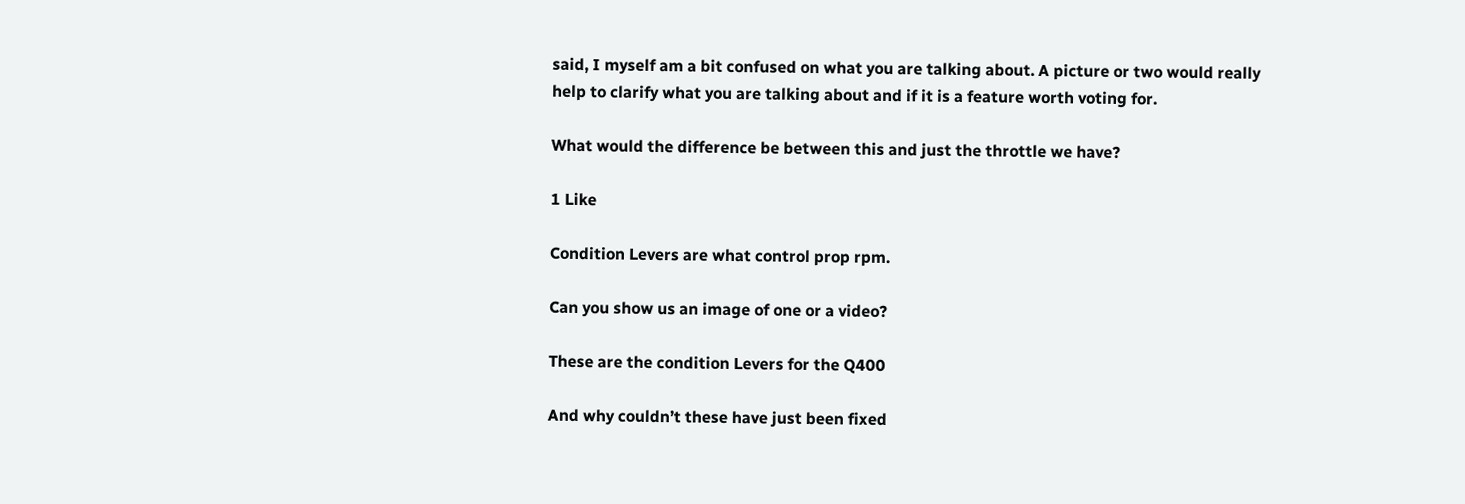said, I myself am a bit confused on what you are talking about. A picture or two would really help to clarify what you are talking about and if it is a feature worth voting for.

What would the difference be between this and just the throttle we have?

1 Like

Condition Levers are what control prop rpm.

Can you show us an image of one or a video?

These are the condition Levers for the Q400

And why couldn’t these have just been fixed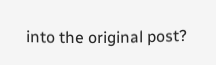into the original post?